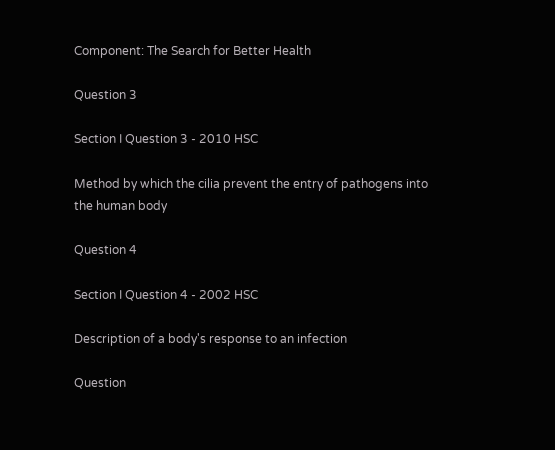Component: The Search for Better Health

Question 3

Section I Question 3 - 2010 HSC

Method by which the cilia prevent the entry of pathogens into the human body

Question 4

Section I Question 4 - 2002 HSC

Description of a body's response to an infection

Question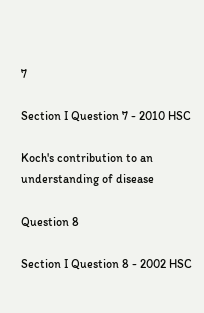7

Section I Question 7 - 2010 HSC

Koch's contribution to an understanding of disease

Question 8

Section I Question 8 - 2002 HSC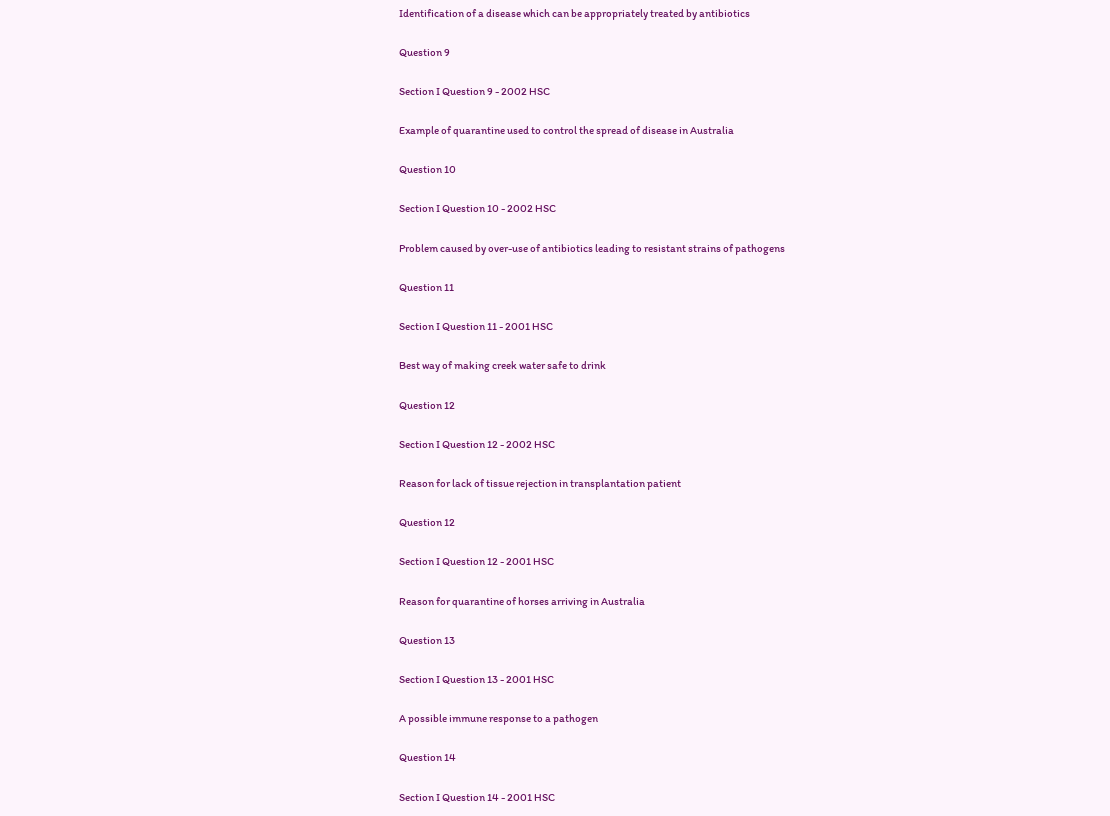Identification of a disease which can be appropriately treated by antibiotics

Question 9

Section I Question 9 - 2002 HSC

Example of quarantine used to control the spread of disease in Australia

Question 10

Section I Question 10 - 2002 HSC

Problem caused by over-use of antibiotics leading to resistant strains of pathogens

Question 11

Section I Question 11 - 2001 HSC

Best way of making creek water safe to drink

Question 12

Section I Question 12 - 2002 HSC

Reason for lack of tissue rejection in transplantation patient

Question 12

Section I Question 12 - 2001 HSC

Reason for quarantine of horses arriving in Australia

Question 13

Section I Question 13 - 2001 HSC

A possible immune response to a pathogen

Question 14

Section I Question 14 - 2001 HSC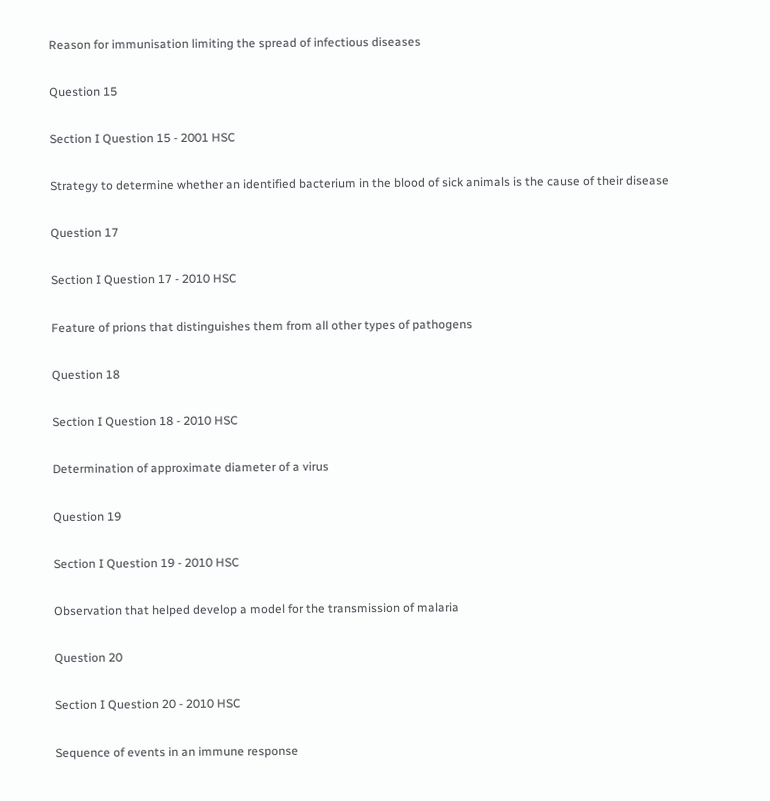Reason for immunisation limiting the spread of infectious diseases

Question 15

Section I Question 15 - 2001 HSC

Strategy to determine whether an identified bacterium in the blood of sick animals is the cause of their disease

Question 17

Section I Question 17 - 2010 HSC

Feature of prions that distinguishes them from all other types of pathogens

Question 18

Section I Question 18 - 2010 HSC

Determination of approximate diameter of a virus

Question 19

Section I Question 19 - 2010 HSC

Observation that helped develop a model for the transmission of malaria

Question 20

Section I Question 20 - 2010 HSC

Sequence of events in an immune response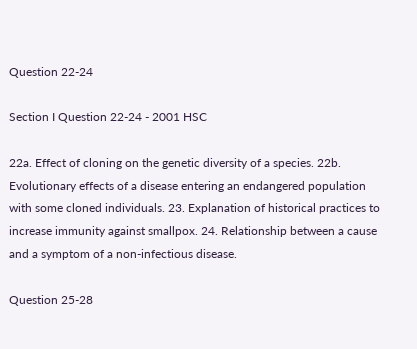Question 22-24

Section I Question 22-24 - 2001 HSC

22a. Effect of cloning on the genetic diversity of a species. 22b. Evolutionary effects of a disease entering an endangered population with some cloned individuals. 23. Explanation of historical practices to increase immunity against smallpox. 24. Relationship between a cause and a symptom of a non-infectious disease.

Question 25-28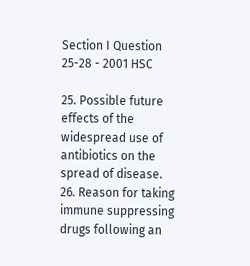Section I Question 25-28 - 2001 HSC

25. Possible future effects of the widespread use of antibiotics on the spread of disease. 26. Reason for taking immune suppressing drugs following an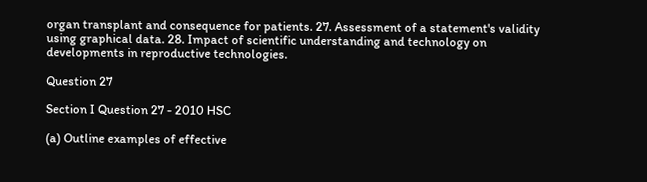organ transplant and consequence for patients. 27. Assessment of a statement's validity using graphical data. 28. Impact of scientific understanding and technology on developments in reproductive technologies.

Question 27

Section I Question 27 - 2010 HSC

(a) Outline examples of effective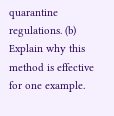quarantine regulations. (b) Explain why this method is effective for one example.